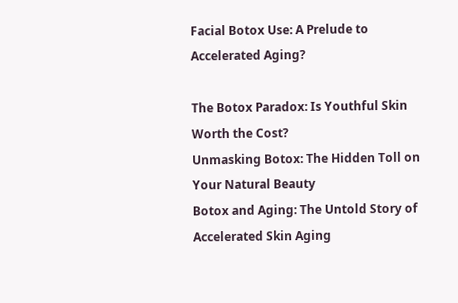Facial Botox Use: A Prelude to Accelerated Aging?

The Botox Paradox: Is Youthful Skin Worth the Cost?
Unmasking Botox: The Hidden Toll on Your Natural Beauty
Botox and Aging: The Untold Story of Accelerated Skin Aging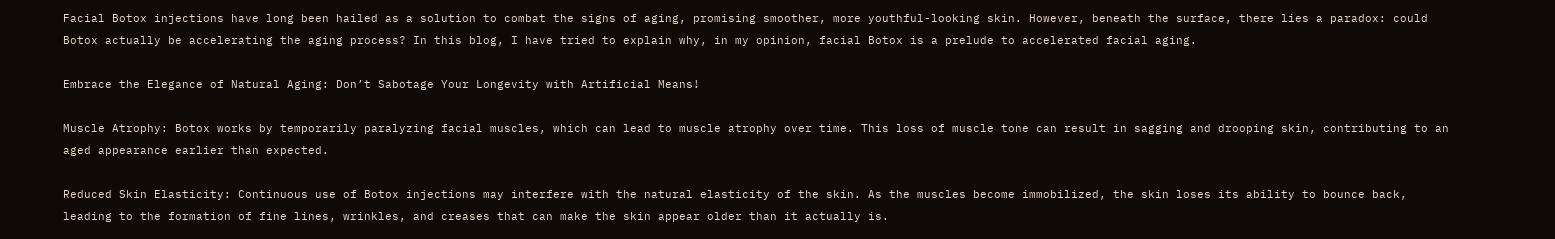Facial Botox injections have long been hailed as a solution to combat the signs of aging, promising smoother, more youthful-looking skin. However, beneath the surface, there lies a paradox: could Botox actually be accelerating the aging process? In this blog, I have tried to explain why, in my opinion, facial Botox is a prelude to accelerated facial aging.

Embrace the Elegance of Natural Aging: Don’t Sabotage Your Longevity with Artificial Means!

Muscle Atrophy: Botox works by temporarily paralyzing facial muscles, which can lead to muscle atrophy over time. This loss of muscle tone can result in sagging and drooping skin, contributing to an aged appearance earlier than expected.

Reduced Skin Elasticity: Continuous use of Botox injections may interfere with the natural elasticity of the skin. As the muscles become immobilized, the skin loses its ability to bounce back, leading to the formation of fine lines, wrinkles, and creases that can make the skin appear older than it actually is.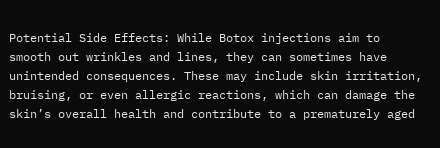Potential Side Effects: While Botox injections aim to smooth out wrinkles and lines, they can sometimes have unintended consequences. These may include skin irritation, bruising, or even allergic reactions, which can damage the skin’s overall health and contribute to a prematurely aged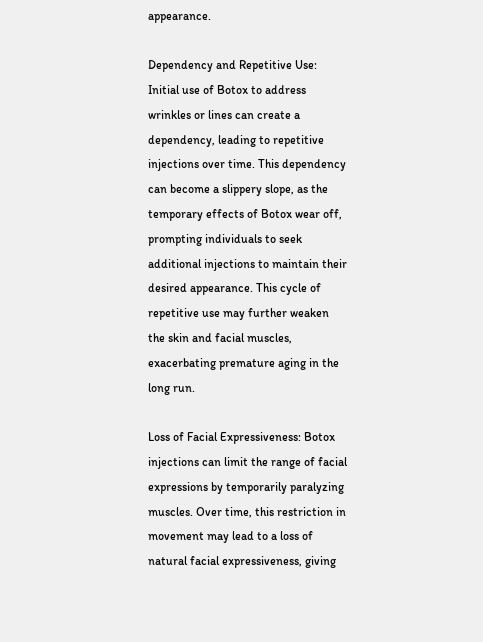appearance.

Dependency and Repetitive Use: Initial use of Botox to address wrinkles or lines can create a dependency, leading to repetitive injections over time. This dependency can become a slippery slope, as the temporary effects of Botox wear off, prompting individuals to seek additional injections to maintain their desired appearance. This cycle of repetitive use may further weaken the skin and facial muscles, exacerbating premature aging in the long run.

Loss of Facial Expressiveness: Botox injections can limit the range of facial expressions by temporarily paralyzing muscles. Over time, this restriction in movement may lead to a loss of natural facial expressiveness, giving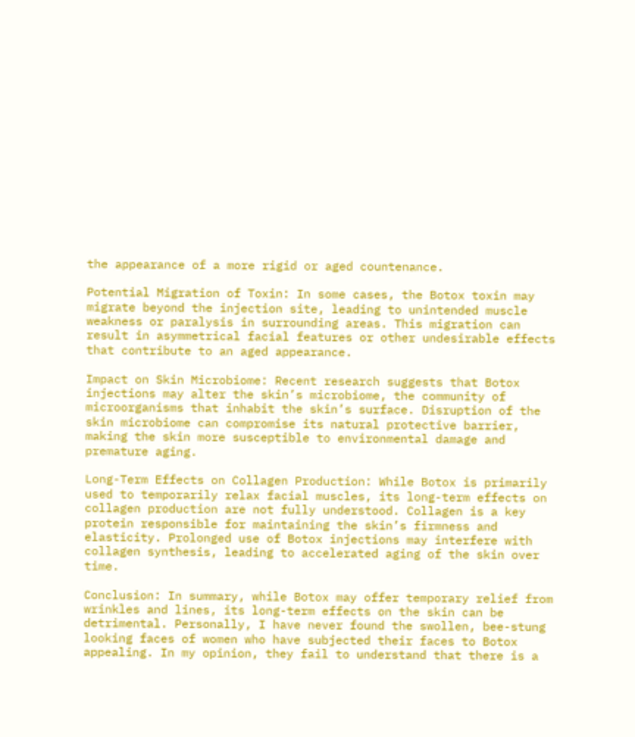the appearance of a more rigid or aged countenance.

Potential Migration of Toxin: In some cases, the Botox toxin may migrate beyond the injection site, leading to unintended muscle weakness or paralysis in surrounding areas. This migration can result in asymmetrical facial features or other undesirable effects that contribute to an aged appearance.

Impact on Skin Microbiome: Recent research suggests that Botox injections may alter the skin’s microbiome, the community of microorganisms that inhabit the skin’s surface. Disruption of the skin microbiome can compromise its natural protective barrier, making the skin more susceptible to environmental damage and premature aging.

Long-Term Effects on Collagen Production: While Botox is primarily used to temporarily relax facial muscles, its long-term effects on collagen production are not fully understood. Collagen is a key protein responsible for maintaining the skin’s firmness and elasticity. Prolonged use of Botox injections may interfere with collagen synthesis, leading to accelerated aging of the skin over time.

Conclusion: In summary, while Botox may offer temporary relief from wrinkles and lines, its long-term effects on the skin can be detrimental. Personally, I have never found the swollen, bee-stung looking faces of women who have subjected their faces to Botox appealing. In my opinion, they fail to understand that there is a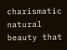charismatic natural beauty that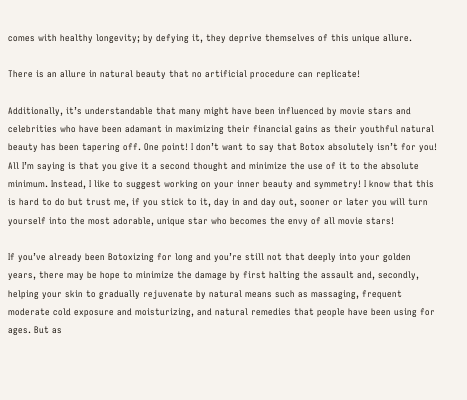comes with healthy longevity; by defying it, they deprive themselves of this unique allure.

There is an allure in natural beauty that no artificial procedure can replicate!

Additionally, it’s understandable that many might have been influenced by movie stars and celebrities who have been adamant in maximizing their financial gains as their youthful natural beauty has been tapering off. One point! I don’t want to say that Botox absolutely isn’t for you! All I’m saying is that you give it a second thought and minimize the use of it to the absolute minimum. Instead, I like to suggest working on your inner beauty and symmetry! I know that this is hard to do but trust me, if you stick to it, day in and day out, sooner or later you will turn yourself into the most adorable, unique star who becomes the envy of all movie stars!

If you’ve already been Botoxizing for long and you’re still not that deeply into your golden years, there may be hope to minimize the damage by first halting the assault and, secondly, helping your skin to gradually rejuvenate by natural means such as massaging, frequent moderate cold exposure and moisturizing, and natural remedies that people have been using for ages. But as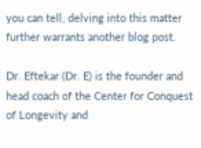you can tell, delving into this matter further warrants another blog post.

Dr. Eftekar (Dr. E) is the founder and head coach of the Center for Conquest of Longevity and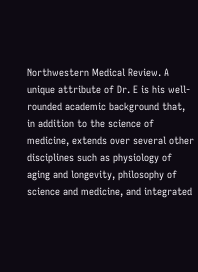Northwestern Medical Review. A unique attribute of Dr. E is his well-rounded academic background that, in addition to the science of medicine, extends over several other disciplines such as physiology of aging and longevity, philosophy of science and medicine, and integrated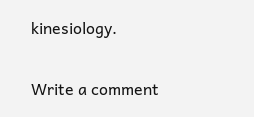kinesiology.

Write a comment